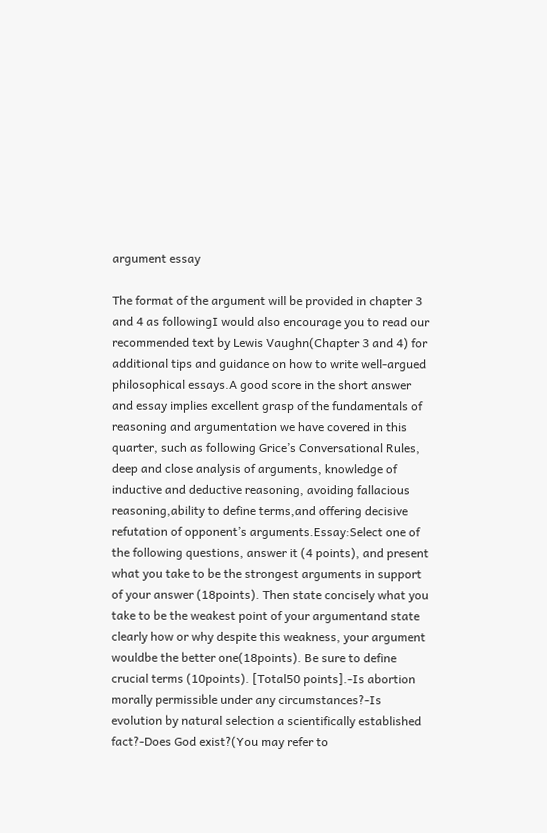argument essay

The format of the argument will be provided in chapter 3 and 4 as followingI would also encourage you to read our recommended text by Lewis Vaughn(Chapter 3 and 4) for additional tips and guidance on how to write well-argued philosophical essays.A good score in the short answer and essay implies excellent grasp of the fundamentals of reasoning and argumentation we have covered in this quarter, such as following Grice’s Conversational Rules, deep and close analysis of arguments, knowledge of inductive and deductive reasoning, avoiding fallacious reasoning,ability to define terms,and offering decisive refutation of opponent’s arguments.Essay:Select one of the following questions, answer it (4 points), and present what you take to be the strongest arguments in support of your answer (18points). Then state concisely what you take to be the weakest point of your argumentand state clearly how or why despite this weakness, your argument wouldbe the better one(18points). Be sure to define crucial terms (10points). [Total50 points].-Is abortion morally permissible under any circumstances?-Is evolution by natural selection a scientifically established fact?-Does God exist?(You may refer to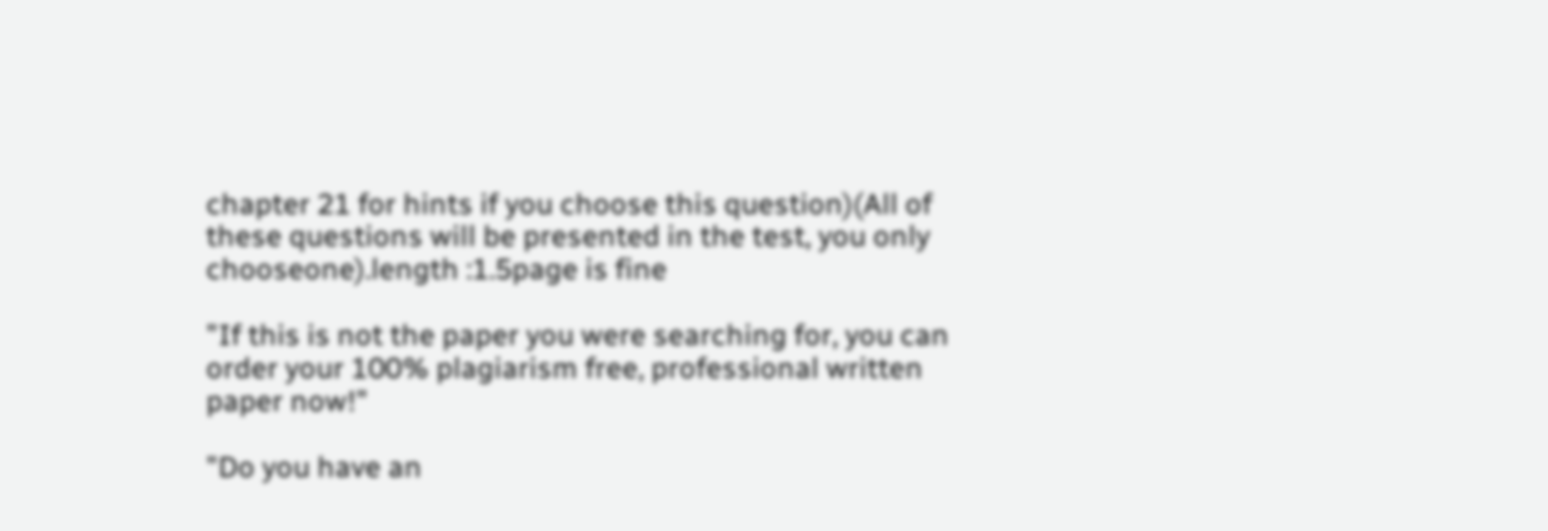chapter 21 for hints if you choose this question)(All of these questions will be presented in the test, you only chooseone).length :1.5page is fine

"If this is not the paper you were searching for, you can order your 100% plagiarism free, professional written paper now!"

"Do you have an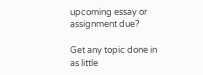upcoming essay or assignment due?

Get any topic done in as little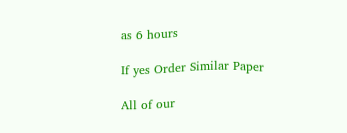as 6 hours

If yes Order Similar Paper

All of our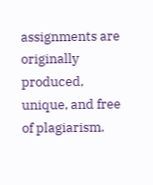assignments are originally produced, unique, and free of plagiarism.